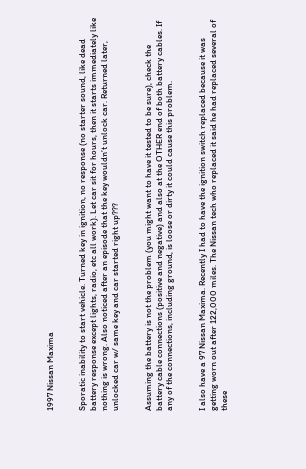1997 Nissan Maxima


Sporatic inability to start vehicle. Turned key in ignition, no response (no starter sound, like dead battery response except lights, radio, etc all work). Let car sit for hours, then it starts immediately like nothing is wrong. Also noticed after an episode that the key wouldn’t unlock car. Returned later, unlocked car w/ same key and car started right up???


Assuming the battery is not the problem (you might want to have it tested to be sure), check the battery cable connections (positive and negative) and also at the OTHER end of both battery cables. If any of the connections, including ground, is loose or dirty it could cause this problem.


I also have a 97 Nissan Maxima. Recently I had to have the ignition switch replaced because it was getting worn out after 122,000 miles. The Nissan tech who replaced it said he had replaced several of these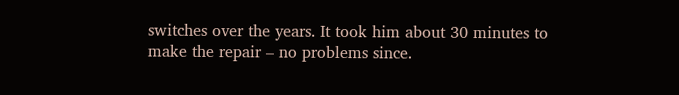switches over the years. It took him about 30 minutes to make the repair – no problems since.